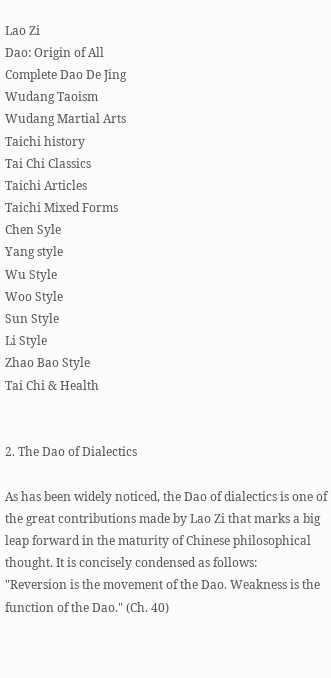Lao Zi
Dao: Origin of All
Complete Dao De Jing
Wudang Taoism
Wudang Martial Arts
Taichi history
Tai Chi Classics
Taichi Articles
Taichi Mixed Forms
Chen Syle
Yang style
Wu Style
Woo Style
Sun Style
Li Style
Zhao Bao Style
Tai Chi & Health


2. The Dao of Dialectics

As has been widely noticed, the Dao of dialectics is one of the great contributions made by Lao Zi that marks a big leap forward in the maturity of Chinese philosophical thought. It is concisely condensed as follows:
"Reversion is the movement of the Dao. Weakness is the function of the Dao." (Ch. 40)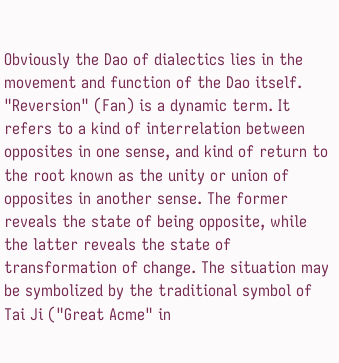Obviously the Dao of dialectics lies in the movement and function of the Dao itself. "Reversion" (Fan) is a dynamic term. It refers to a kind of interrelation between opposites in one sense, and kind of return to the root known as the unity or union of opposites in another sense. The former reveals the state of being opposite, while the latter reveals the state of transformation of change. The situation may be symbolized by the traditional symbol of Tai Ji ("Great Acme" in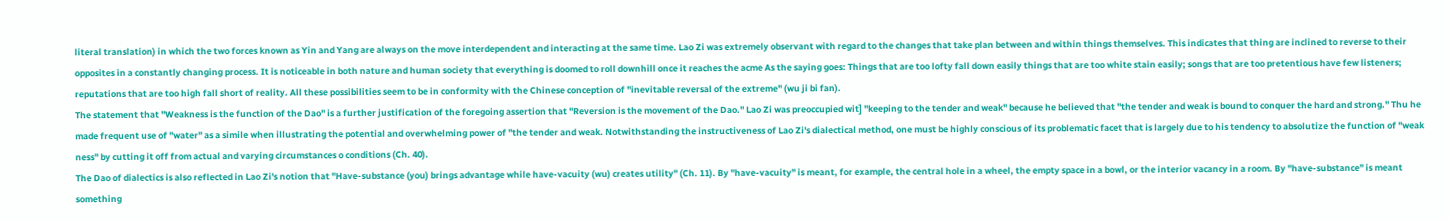literal translation) in which the two forces known as Yin and Yang are always on the move interdependent and interacting at the same time. Lao Zi was extremely observant with regard to the changes that take plan between and within things themselves. This indicates that thing are inclined to reverse to their opposites in a constantly changing process. It is noticeable in both nature and human society that everything is doomed to roll downhill once it reaches the acme As the saying goes: Things that are too lofty fall down easily things that are too white stain easily; songs that are too pretentious have few listeners; reputations that are too high fall short of reality. All these possibilities seem to be in conformity with the Chinese conception of "inevitable reversal of the extreme" (wu ji bi fan).
The statement that "Weakness is the function of the Dao" is a further justification of the foregoing assertion that "Reversion is the movement of the Dao." Lao Zi was preoccupied wit] "keeping to the tender and weak" because he believed that "the tender and weak is bound to conquer the hard and strong." Thu he made frequent use of "water" as a simile when illustrating the potential and overwhelming power of "the tender and weak. Notwithstanding the instructiveness of Lao Zi's dialectical method, one must be highly conscious of its problematic facet that is largely due to his tendency to absolutize the function of "weak ness" by cutting it off from actual and varying circumstances o conditions (Ch. 40).
The Dao of dialectics is also reflected in Lao Zi's notion that "Have-substance (you) brings advantage while have-vacuity (wu) creates utility" (Ch. 11). By "have-vacuity" is meant, for example, the central hole in a wheel, the empty space in a bowl, or the interior vacancy in a room. By "have-substance" is meant something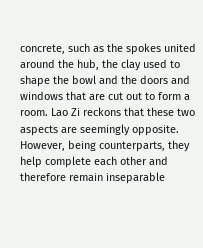concrete, such as the spokes united around the hub, the clay used to shape the bowl and the doors and windows that are cut out to form a room. Lao Zi reckons that these two aspects are seemingly opposite. However, being counterparts, they help complete each other and therefore remain inseparable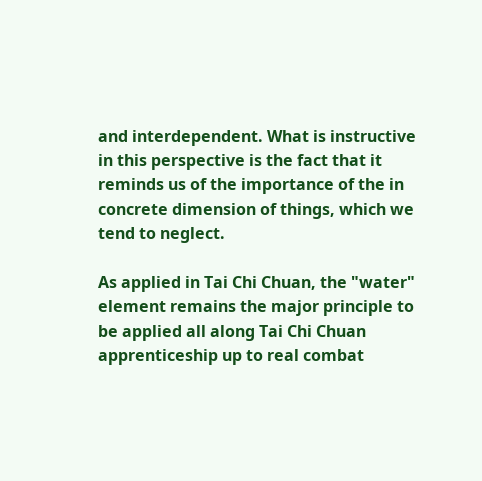and interdependent. What is instructive in this perspective is the fact that it reminds us of the importance of the in concrete dimension of things, which we tend to neglect.

As applied in Tai Chi Chuan, the "water" element remains the major principle to be applied all along Tai Chi Chuan apprenticeship up to real combat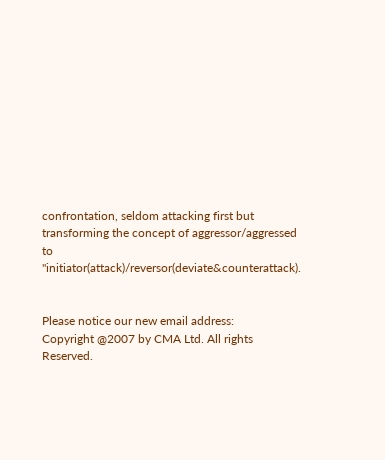confrontation, seldom attacking first but transforming the concept of aggressor/aggressed to "initiator(attack)/reversor(deviate&counterattack).


Please notice our new email address:
Copyright @2007 by CMA Ltd. All rights Reserved.